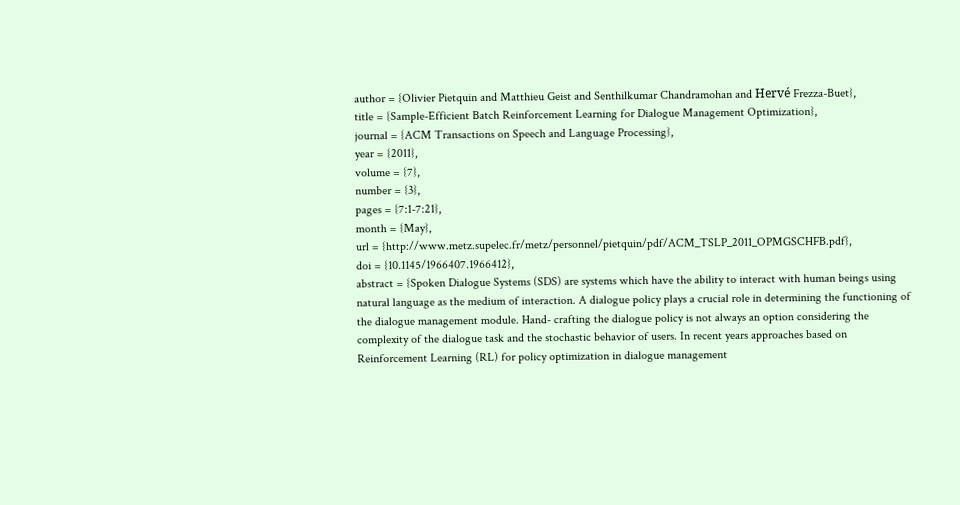author = {Olivier Pietquin and Matthieu Geist and Senthilkumar Chandramohan and Hervé Frezza-Buet},
title = {Sample-Efficient Batch Reinforcement Learning for Dialogue Management Optimization},
journal = {ACM Transactions on Speech and Language Processing},
year = {2011},
volume = {7},
number = {3},
pages = {7:1-7:21},
month = {May},
url = {http://www.metz.supelec.fr/metz/personnel/pietquin/pdf/ACM_TSLP_2011_OPMGSCHFB.pdf},
doi = {10.1145/1966407.1966412},
abstract = {Spoken Dialogue Systems (SDS) are systems which have the ability to interact with human beings using natural language as the medium of interaction. A dialogue policy plays a crucial role in determining the functioning of the dialogue management module. Hand- crafting the dialogue policy is not always an option considering the complexity of the dialogue task and the stochastic behavior of users. In recent years approaches based on Reinforcement Learning (RL) for policy optimization in dialogue management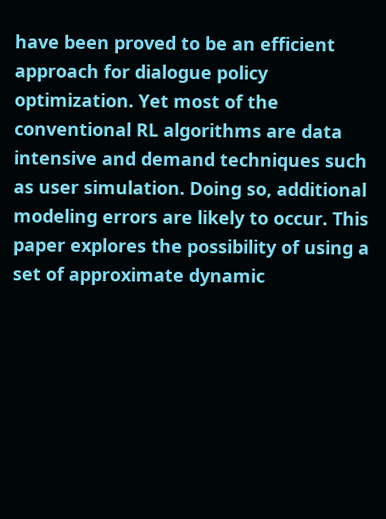have been proved to be an efficient approach for dialogue policy optimization. Yet most of the conventional RL algorithms are data intensive and demand techniques such as user simulation. Doing so, additional modeling errors are likely to occur. This paper explores the possibility of using a set of approximate dynamic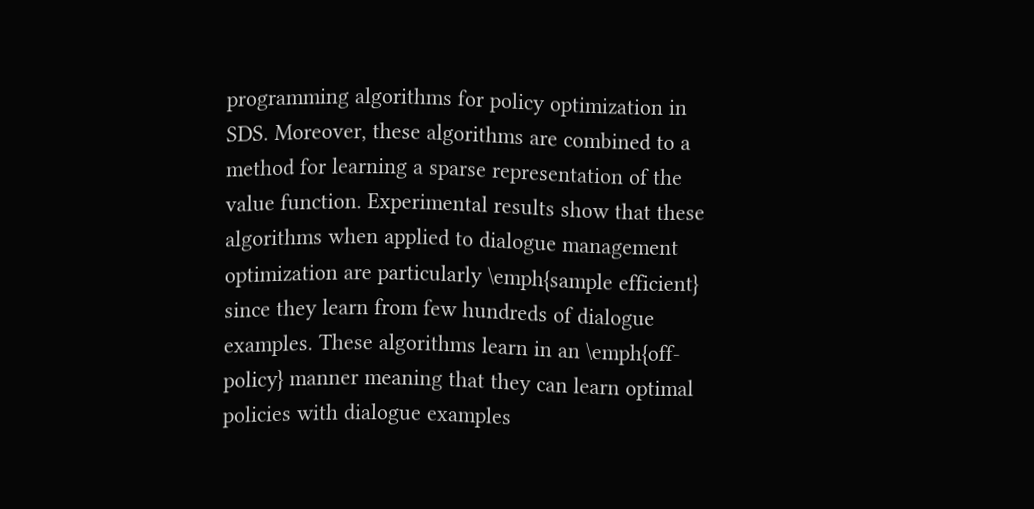programming algorithms for policy optimization in SDS. Moreover, these algorithms are combined to a method for learning a sparse representation of the value function. Experimental results show that these algorithms when applied to dialogue management optimization are particularly \emph{sample efficient} since they learn from few hundreds of dialogue examples. These algorithms learn in an \emph{off-policy} manner meaning that they can learn optimal policies with dialogue examples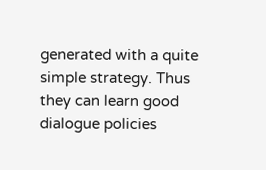generated with a quite simple strategy. Thus they can learn good dialogue policies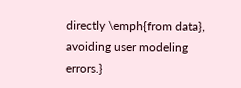directly \emph{from data}, avoiding user modeling errors.}